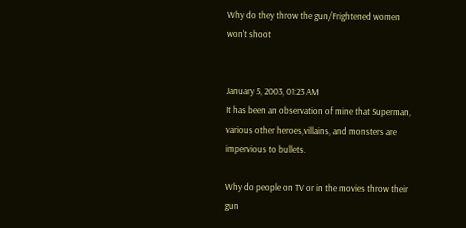Why do they throw the gun/Frightened women won't shoot


January 5, 2003, 01:23 AM
It has been an observation of mine that Superman, various other heroes,villains, and monsters are impervious to bullets.

Why do people on TV or in the movies throw their gun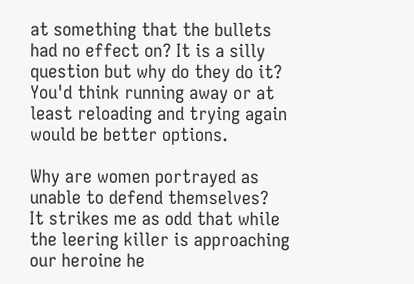at something that the bullets had no effect on? It is a silly question but why do they do it? You'd think running away or at least reloading and trying again would be better options.

Why are women portrayed as unable to defend themselves?
It strikes me as odd that while the leering killer is approaching our heroine he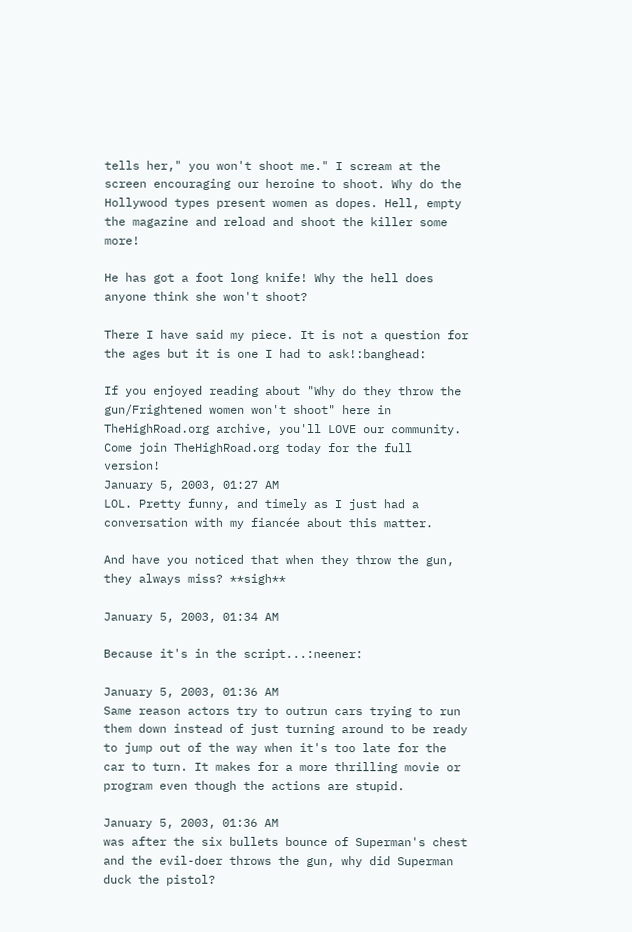tells her," you won't shoot me." I scream at the screen encouraging our heroine to shoot. Why do the Hollywood types present women as dopes. Hell, empty the magazine and reload and shoot the killer some more!

He has got a foot long knife! Why the hell does anyone think she won't shoot?

There I have said my piece. It is not a question for the ages but it is one I had to ask!:banghead:

If you enjoyed reading about "Why do they throw the gun/Frightened women won't shoot" here in TheHighRoad.org archive, you'll LOVE our community. Come join TheHighRoad.org today for the full version!
January 5, 2003, 01:27 AM
LOL. Pretty funny, and timely as I just had a conversation with my fiancée about this matter.

And have you noticed that when they throw the gun, they always miss? **sigh**

January 5, 2003, 01:34 AM

Because it's in the script...:neener:

January 5, 2003, 01:36 AM
Same reason actors try to outrun cars trying to run them down instead of just turning around to be ready to jump out of the way when it's too late for the car to turn. It makes for a more thrilling movie or program even though the actions are stupid.

January 5, 2003, 01:36 AM
was after the six bullets bounce of Superman's chest and the evil-doer throws the gun, why did Superman duck the pistol?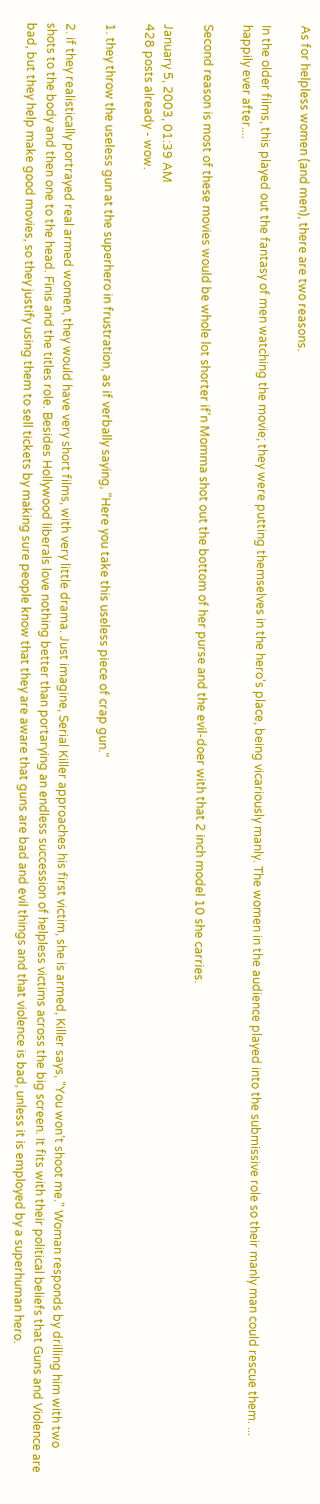As for helpless women (and men), there are two reasons.

In the older films, this played out the fantasy of men watching the movie; they were putting themselves in the hero's place, being vicariously manly. The women in the audience played into the submissive role so their manly man could rescue them. ... happily ever after....

Second reason is most of these movies would be whole lot shorter if'n Momma shot out the bottom of her purse and the evil-doer with that 2 inch model 10 she carries.

January 5, 2003, 01:39 AM
428 posts already - wow.

1. they throw the useless gun at the superhero in frustration, as if verbally saying, "Here you take this useless piece of crap gun."

2. if they realistically portrayed real armed women, they would have very short films, with very little drama. Just imagine, Serial Killer approaches his first victim, she is armed, Killer says, "You won't shoot me." Woman responds by drilling him with two shots to the body and then one to the head. Finis and the titles role. Besides Hollywood liberals love nothing better than portarying an endless succession of helpless victims across the big screen. It fits with their political beliefs that Guns and Violence are bad, but they help make good movies, so they justify using them to sell tickets by making sure people know that they are aware that guns are bad and evil things and that violence is bad, unless it is employed by a superhuman hero.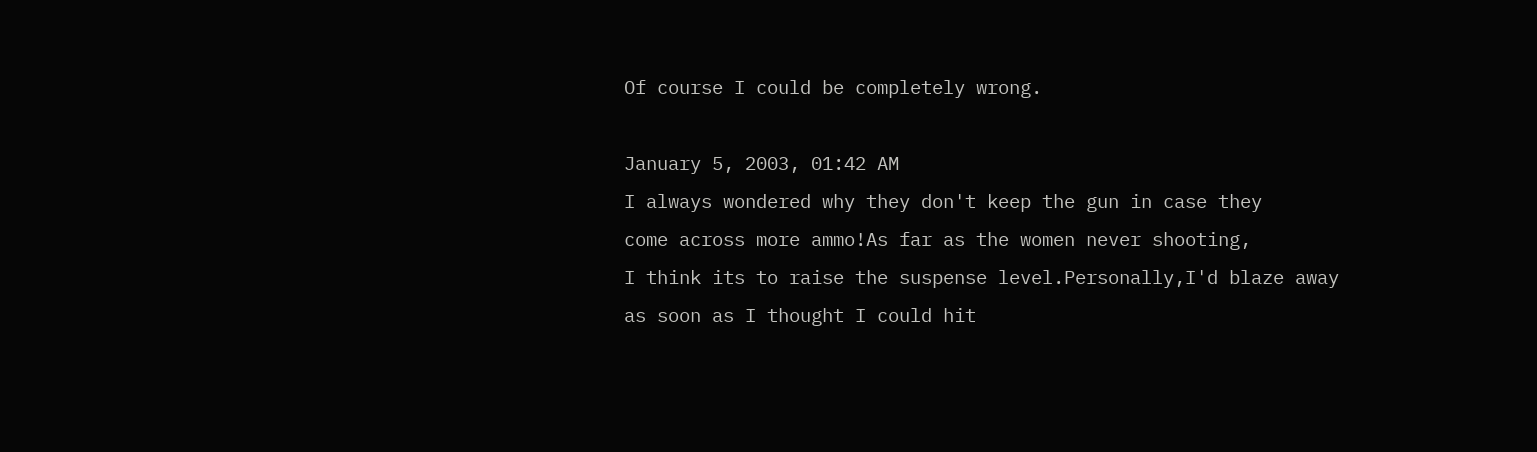Of course I could be completely wrong.

January 5, 2003, 01:42 AM
I always wondered why they don't keep the gun in case they
come across more ammo!As far as the women never shooting,
I think its to raise the suspense level.Personally,I'd blaze away
as soon as I thought I could hit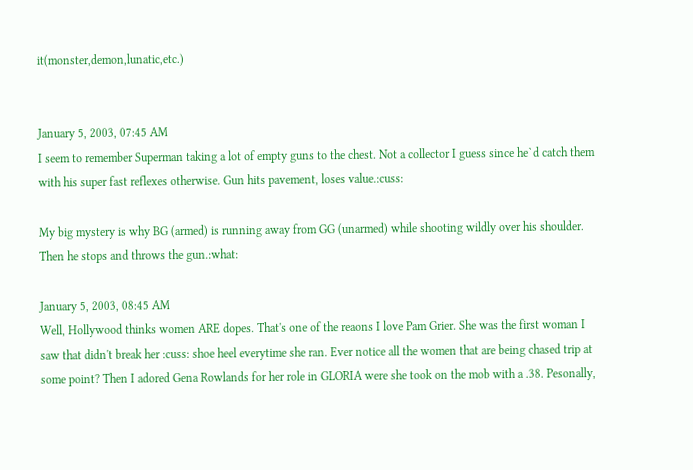it(monster,demon,lunatic,etc.)


January 5, 2003, 07:45 AM
I seem to remember Superman taking a lot of empty guns to the chest. Not a collector I guess since he`d catch them with his super fast reflexes otherwise. Gun hits pavement, loses value.:cuss:

My big mystery is why BG (armed) is running away from GG (unarmed) while shooting wildly over his shoulder. Then he stops and throws the gun.:what:

January 5, 2003, 08:45 AM
Well, Hollywood thinks women ARE dopes. That's one of the reaons I love Pam Grier. She was the first woman I saw that didn't break her :cuss: shoe heel everytime she ran. Ever notice all the women that are being chased trip at some point? Then I adored Gena Rowlands for her role in GLORIA were she took on the mob with a .38. Pesonally,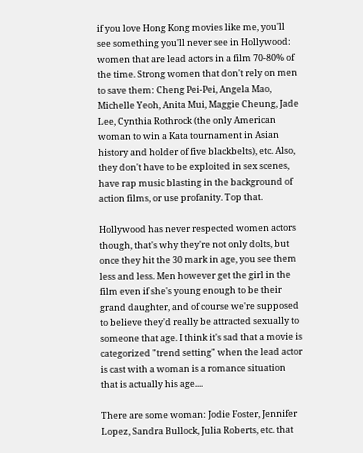if you love Hong Kong movies like me, you'll see something you'll never see in Hollywood: women that are lead actors in a film 70-80% of the time. Strong women that don't rely on men to save them: Cheng Pei-Pei, Angela Mao, Michelle Yeoh, Anita Mui, Maggie Cheung, Jade Lee, Cynthia Rothrock (the only American woman to win a Kata tournament in Asian history and holder of five blackbelts), etc. Also, they don't have to be exploited in sex scenes, have rap music blasting in the background of action films, or use profanity. Top that.

Hollywood has never respected women actors though, that's why they're not only dolts, but once they hit the 30 mark in age, you see them less and less. Men however get the girl in the film even if she's young enough to be their grand daughter, and of course we're supposed to believe they'd really be attracted sexually to someone that age. I think it's sad that a movie is categorized "trend setting" when the lead actor is cast with a woman is a romance situation that is actually his age....

There are some woman: Jodie Foster, Jennifer Lopez, Sandra Bullock, Julia Roberts, etc. that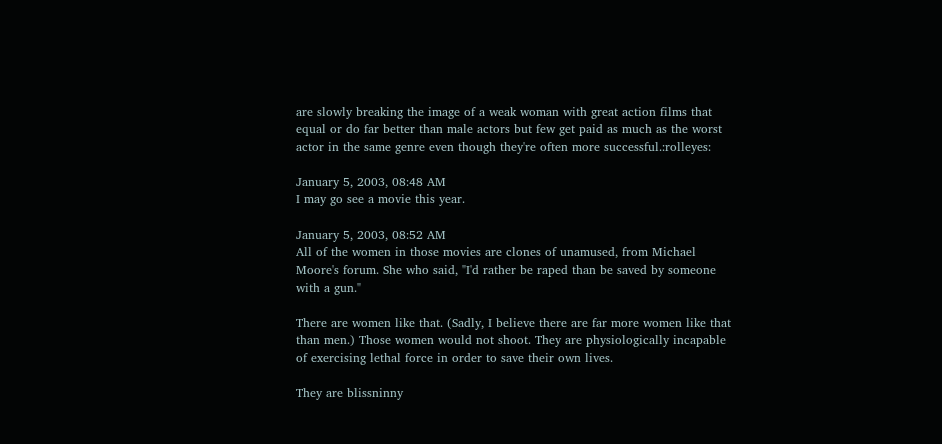are slowly breaking the image of a weak woman with great action films that equal or do far better than male actors but few get paid as much as the worst actor in the same genre even though they're often more successful.:rolleyes:

January 5, 2003, 08:48 AM
I may go see a movie this year.

January 5, 2003, 08:52 AM
All of the women in those movies are clones of unamused, from Michael Moore's forum. She who said, "I'd rather be raped than be saved by someone with a gun."

There are women like that. (Sadly, I believe there are far more women like that than men.) Those women would not shoot. They are physiologically incapable of exercising lethal force in order to save their own lives.

They are blissninny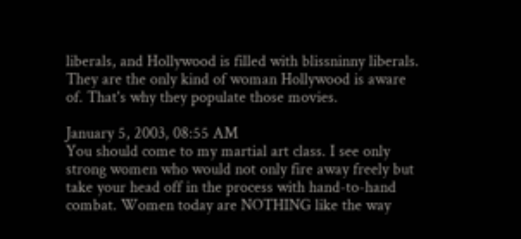liberals, and Hollywood is filled with blissninny liberals. They are the only kind of woman Hollywood is aware of. That's why they populate those movies.

January 5, 2003, 08:55 AM
You should come to my martial art class. I see only strong women who would not only fire away freely but take your head off in the process with hand-to-hand combat. Women today are NOTHING like the way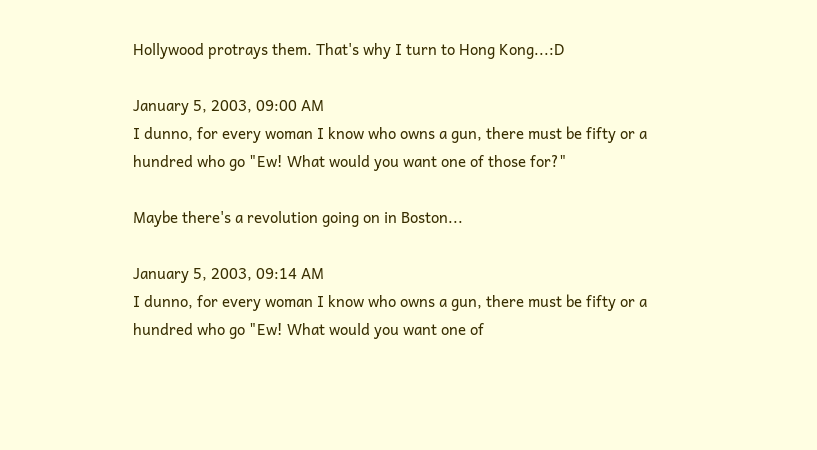Hollywood protrays them. That's why I turn to Hong Kong...:D

January 5, 2003, 09:00 AM
I dunno, for every woman I know who owns a gun, there must be fifty or a hundred who go "Ew! What would you want one of those for?"

Maybe there's a revolution going on in Boston...

January 5, 2003, 09:14 AM
I dunno, for every woman I know who owns a gun, there must be fifty or a hundred who go "Ew! What would you want one of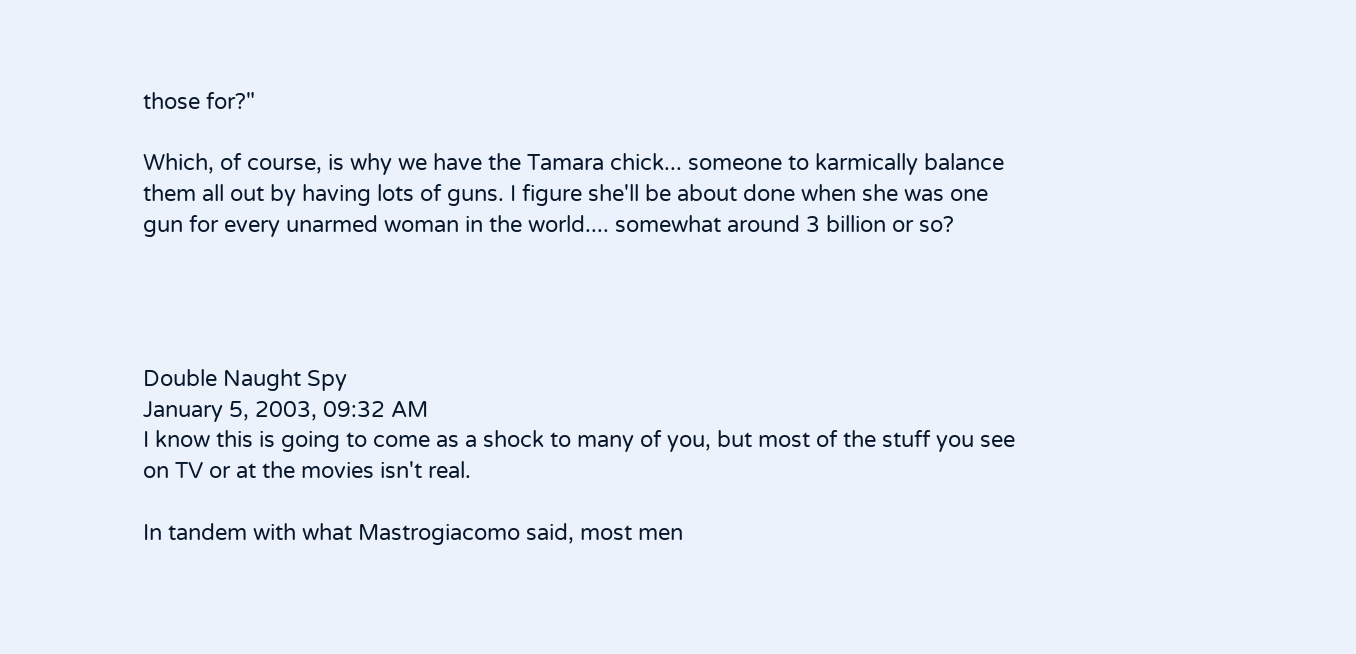those for?"

Which, of course, is why we have the Tamara chick... someone to karmically balance them all out by having lots of guns. I figure she'll be about done when she was one gun for every unarmed woman in the world.... somewhat around 3 billion or so?




Double Naught Spy
January 5, 2003, 09:32 AM
I know this is going to come as a shock to many of you, but most of the stuff you see on TV or at the movies isn't real.

In tandem with what Mastrogiacomo said, most men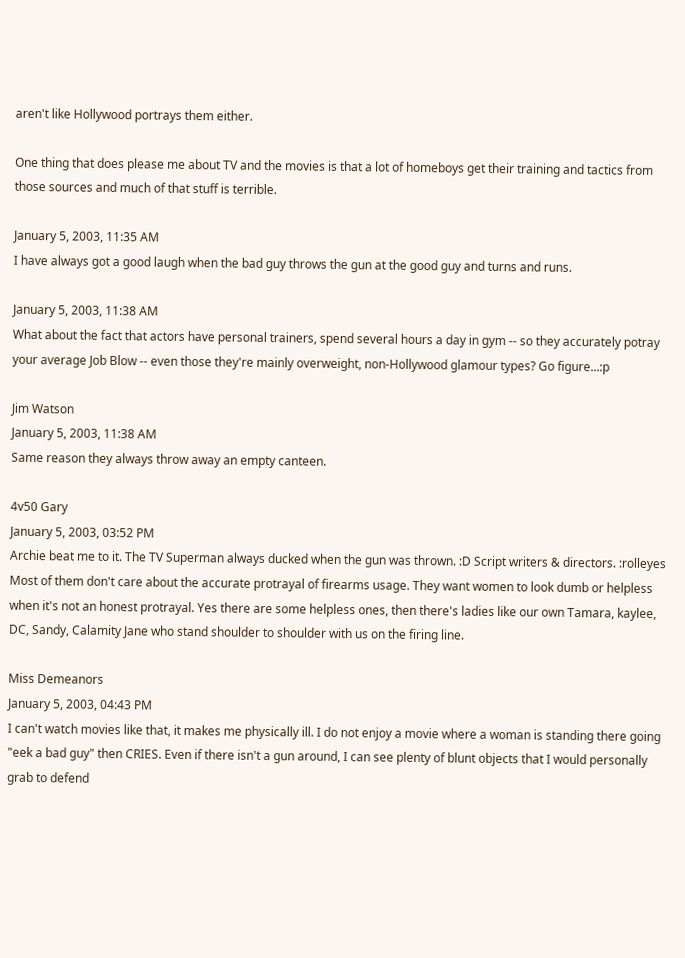aren't like Hollywood portrays them either.

One thing that does please me about TV and the movies is that a lot of homeboys get their training and tactics from those sources and much of that stuff is terrible.

January 5, 2003, 11:35 AM
I have always got a good laugh when the bad guy throws the gun at the good guy and turns and runs.

January 5, 2003, 11:38 AM
What about the fact that actors have personal trainers, spend several hours a day in gym -- so they accurately potray your average Job Blow -- even those they're mainly overweight, non-Hollywood glamour types? Go figure...:p

Jim Watson
January 5, 2003, 11:38 AM
Same reason they always throw away an empty canteen.

4v50 Gary
January 5, 2003, 03:52 PM
Archie beat me to it. The TV Superman always ducked when the gun was thrown. :D Script writers & directors. :rolleyes Most of them don't care about the accurate protrayal of firearms usage. They want women to look dumb or helpless when it's not an honest protrayal. Yes there are some helpless ones, then there's ladies like our own Tamara, kaylee, DC, Sandy, Calamity Jane who stand shoulder to shoulder with us on the firing line.

Miss Demeanors
January 5, 2003, 04:43 PM
I can't watch movies like that, it makes me physically ill. I do not enjoy a movie where a woman is standing there going "eek a bad guy" then CRIES. Even if there isn't a gun around, I can see plenty of blunt objects that I would personally grab to defend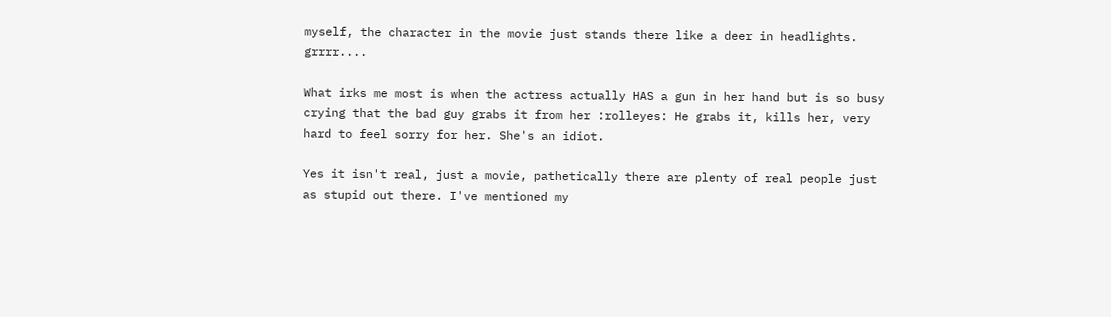myself, the character in the movie just stands there like a deer in headlights. grrrr....

What irks me most is when the actress actually HAS a gun in her hand but is so busy crying that the bad guy grabs it from her :rolleyes: He grabs it, kills her, very hard to feel sorry for her. She's an idiot.

Yes it isn't real, just a movie, pathetically there are plenty of real people just as stupid out there. I've mentioned my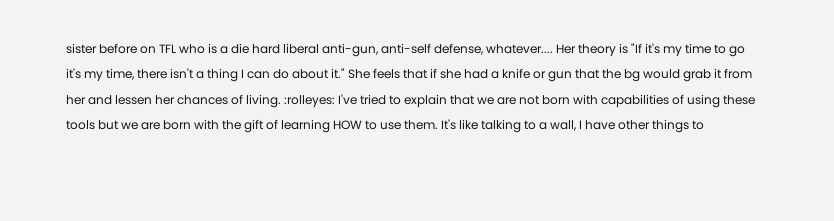sister before on TFL who is a die hard liberal anti-gun, anti-self defense, whatever.... Her theory is "If it's my time to go it's my time, there isn't a thing I can do about it." She feels that if she had a knife or gun that the bg would grab it from her and lessen her chances of living. :rolleyes: I've tried to explain that we are not born with capabilities of using these tools but we are born with the gift of learning HOW to use them. It's like talking to a wall, I have other things to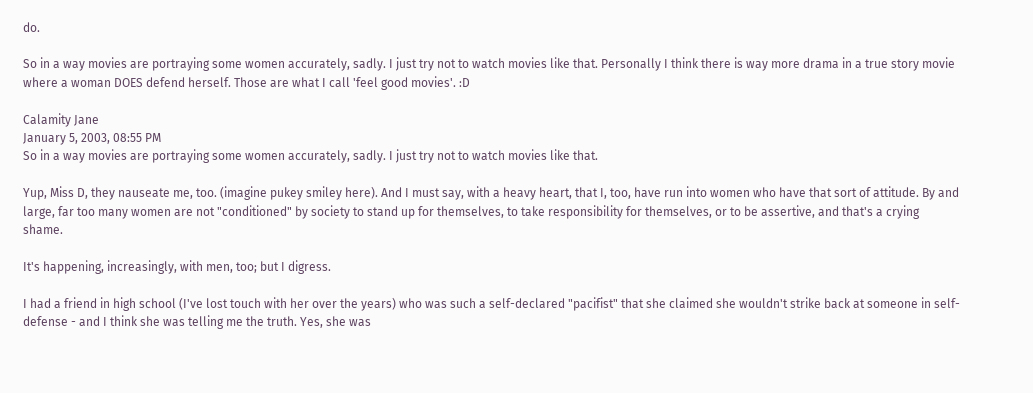do.

So in a way movies are portraying some women accurately, sadly. I just try not to watch movies like that. Personally I think there is way more drama in a true story movie where a woman DOES defend herself. Those are what I call 'feel good movies'. :D

Calamity Jane
January 5, 2003, 08:55 PM
So in a way movies are portraying some women accurately, sadly. I just try not to watch movies like that.

Yup, Miss D, they nauseate me, too. (imagine pukey smiley here). And I must say, with a heavy heart, that I, too, have run into women who have that sort of attitude. By and large, far too many women are not "conditioned" by society to stand up for themselves, to take responsibility for themselves, or to be assertive, and that's a crying shame.

It's happening, increasingly, with men, too; but I digress.

I had a friend in high school (I've lost touch with her over the years) who was such a self-declared "pacifist" that she claimed she wouldn't strike back at someone in self-defense - and I think she was telling me the truth. Yes, she was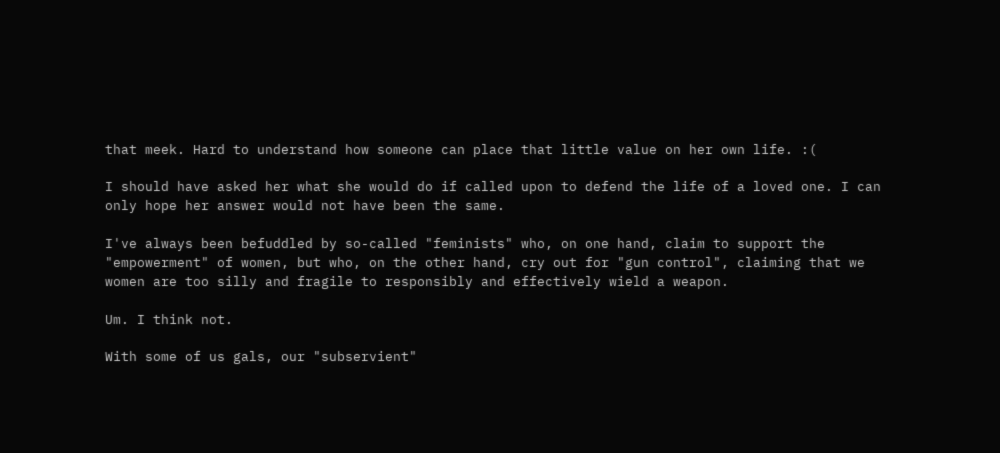that meek. Hard to understand how someone can place that little value on her own life. :(

I should have asked her what she would do if called upon to defend the life of a loved one. I can only hope her answer would not have been the same.

I've always been befuddled by so-called "feminists" who, on one hand, claim to support the "empowerment" of women, but who, on the other hand, cry out for "gun control", claiming that we women are too silly and fragile to responsibly and effectively wield a weapon.

Um. I think not.

With some of us gals, our "subservient"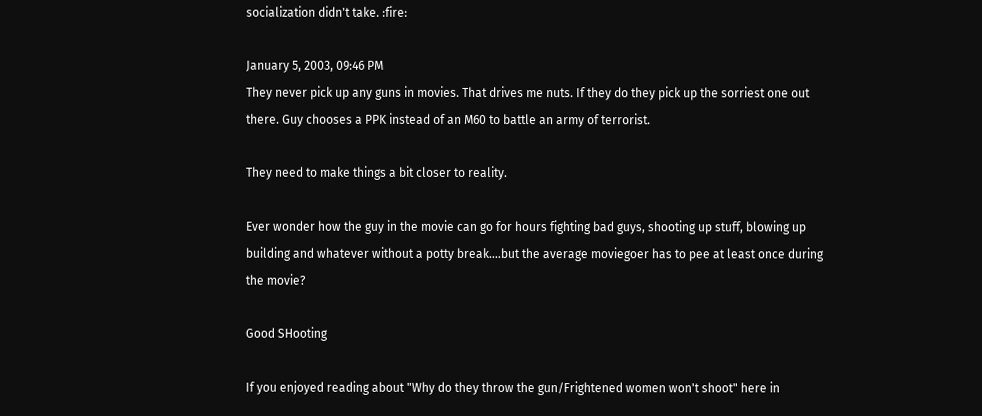socialization didn't take. :fire:

January 5, 2003, 09:46 PM
They never pick up any guns in movies. That drives me nuts. If they do they pick up the sorriest one out there. Guy chooses a PPK instead of an M60 to battle an army of terrorist.

They need to make things a bit closer to reality.

Ever wonder how the guy in the movie can go for hours fighting bad guys, shooting up stuff, blowing up building and whatever without a potty break....but the average moviegoer has to pee at least once during the movie?

Good SHooting

If you enjoyed reading about "Why do they throw the gun/Frightened women won't shoot" here in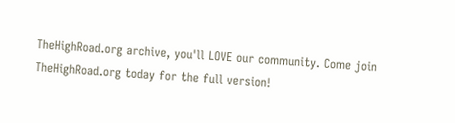TheHighRoad.org archive, you'll LOVE our community. Come join TheHighRoad.org today for the full version!